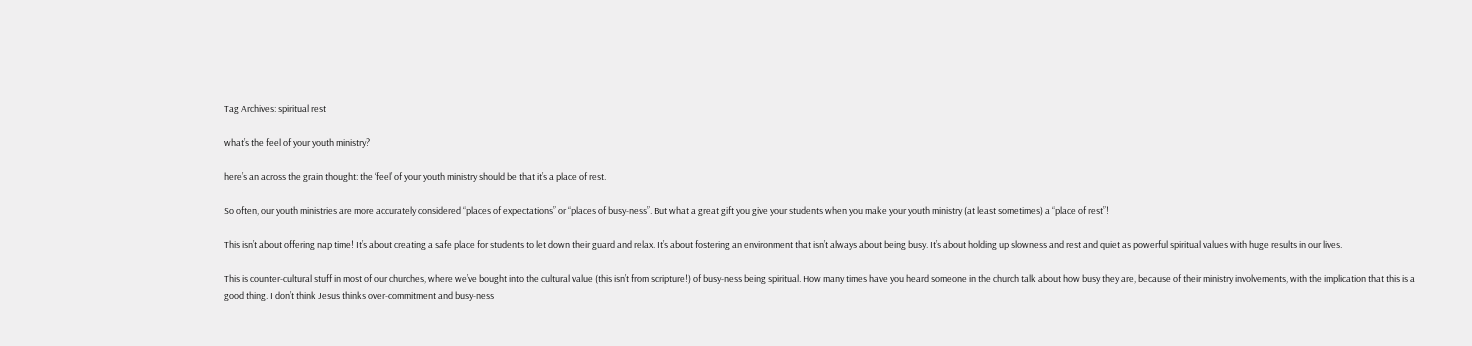Tag Archives: spiritual rest

what’s the feel of your youth ministry?

here’s an across the grain thought: the ‘feel’ of your youth ministry should be that it’s a place of rest.

So often, our youth ministries are more accurately considered “places of expectations” or “places of busy-ness”. But what a great gift you give your students when you make your youth ministry (at least sometimes) a “place of rest”!

This isn’t about offering nap time! It’s about creating a safe place for students to let down their guard and relax. It’s about fostering an environment that isn’t always about being busy. It’s about holding up slowness and rest and quiet as powerful spiritual values with huge results in our lives.

This is counter-cultural stuff in most of our churches, where we’ve bought into the cultural value (this isn’t from scripture!) of busy-ness being spiritual. How many times have you heard someone in the church talk about how busy they are, because of their ministry involvements, with the implication that this is a good thing. I don’t think Jesus thinks over-commitment and busy-ness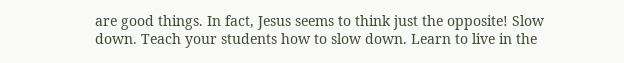are good things. In fact, Jesus seems to think just the opposite! Slow down. Teach your students how to slow down. Learn to live in the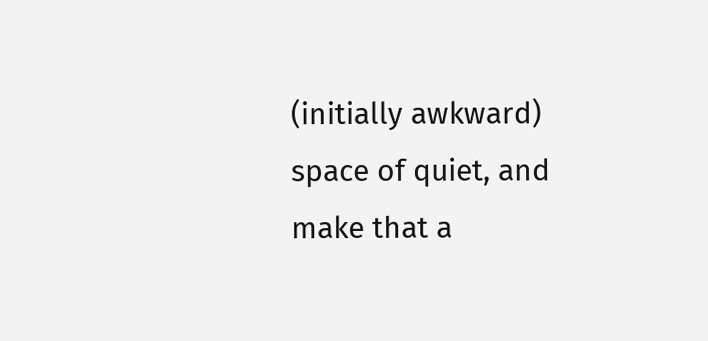(initially awkward) space of quiet, and make that a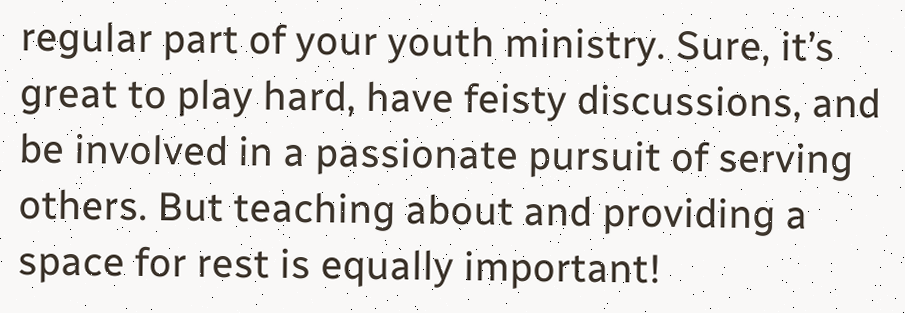regular part of your youth ministry. Sure, it’s great to play hard, have feisty discussions, and be involved in a passionate pursuit of serving others. But teaching about and providing a space for rest is equally important!